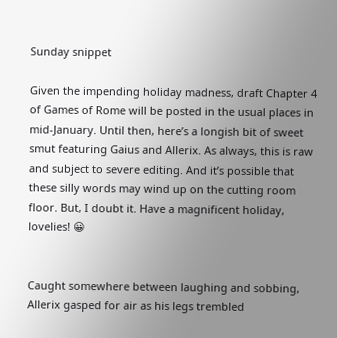Sunday snippet

Given the impending holiday madness, draft Chapter 4 of Games of Rome will be posted in the usual places in mid-January. Until then, here’s a longish bit of sweet smut featuring Gaius and Allerix. As always, this is raw and subject to severe editing. And it’s possible that these silly words may wind up on the cutting room floor. But, I doubt it. Have a magnificent holiday, lovelies! 😀


Caught somewhere between laughing and sobbing, Allerix gasped for air as his legs trembled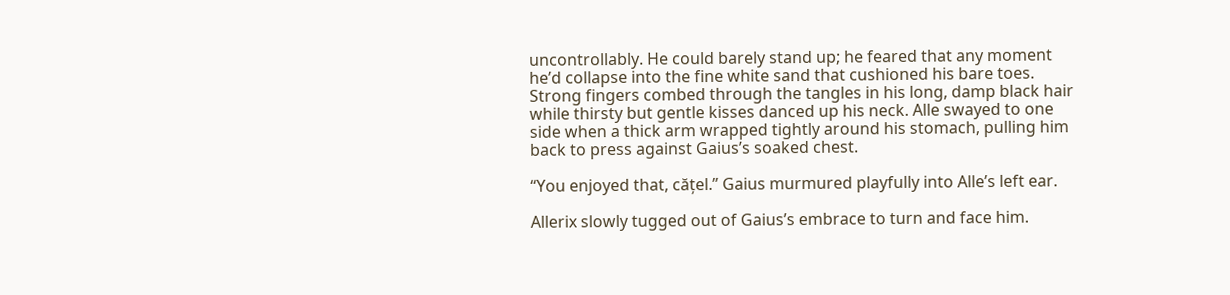uncontrollably. He could barely stand up; he feared that any moment he’d collapse into the fine white sand that cushioned his bare toes. Strong fingers combed through the tangles in his long, damp black hair while thirsty but gentle kisses danced up his neck. Alle swayed to one side when a thick arm wrapped tightly around his stomach, pulling him back to press against Gaius’s soaked chest.

“You enjoyed that, cățel.” Gaius murmured playfully into Alle’s left ear.

Allerix slowly tugged out of Gaius’s embrace to turn and face him.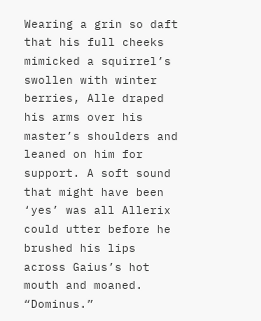Wearing a grin so daft that his full cheeks mimicked a squirrel’s swollen with winter berries, Alle draped his arms over his master’s shoulders and leaned on him for support. A soft sound that might have been ‘yes’ was all Allerix could utter before he brushed his lips across Gaius’s hot mouth and moaned. “Dominus.”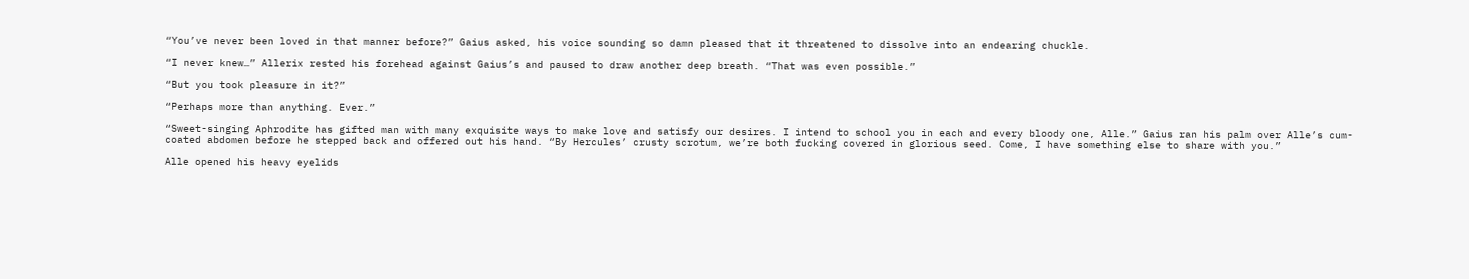“You’ve never been loved in that manner before?” Gaius asked, his voice sounding so damn pleased that it threatened to dissolve into an endearing chuckle.

“I never knew…” Allerix rested his forehead against Gaius’s and paused to draw another deep breath. “That was even possible.”

“But you took pleasure in it?”

“Perhaps more than anything. Ever.”

“Sweet-singing Aphrodite has gifted man with many exquisite ways to make love and satisfy our desires. I intend to school you in each and every bloody one, Alle.” Gaius ran his palm over Alle’s cum-coated abdomen before he stepped back and offered out his hand. “By Hercules’ crusty scrotum, we’re both fucking covered in glorious seed. Come, I have something else to share with you.”

Alle opened his heavy eyelids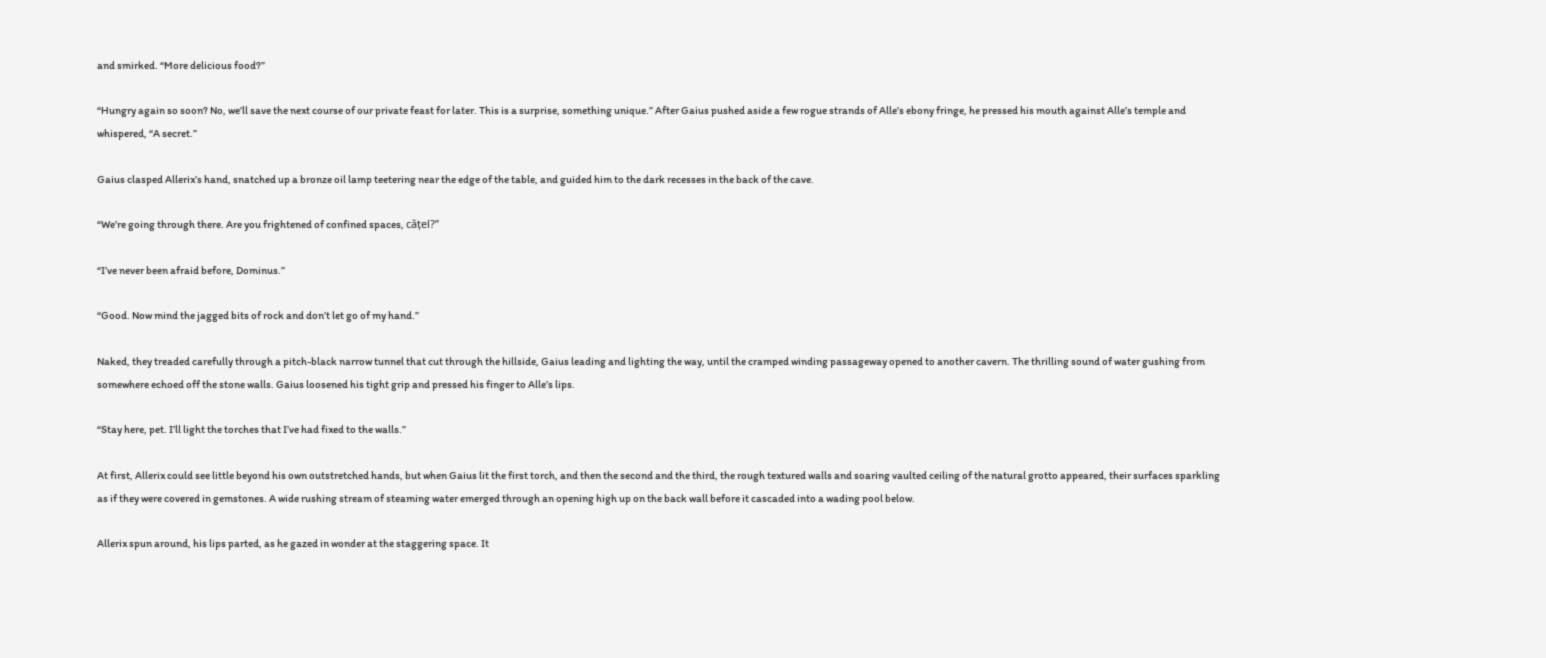and smirked. “More delicious food?”

“Hungry again so soon? No, we’ll save the next course of our private feast for later. This is a surprise, something unique.” After Gaius pushed aside a few rogue strands of Alle’s ebony fringe, he pressed his mouth against Alle’s temple and whispered, “A secret.”

Gaius clasped Allerix’s hand, snatched up a bronze oil lamp teetering near the edge of the table, and guided him to the dark recesses in the back of the cave.

“We’re going through there. Are you frightened of confined spaces, cățel?”

“I’ve never been afraid before, Dominus.”

“Good. Now mind the jagged bits of rock and don’t let go of my hand.”

Naked, they treaded carefully through a pitch-black narrow tunnel that cut through the hillside, Gaius leading and lighting the way, until the cramped winding passageway opened to another cavern. The thrilling sound of water gushing from somewhere echoed off the stone walls. Gaius loosened his tight grip and pressed his finger to Alle’s lips.

“Stay here, pet. I’ll light the torches that I’ve had fixed to the walls.”

At first, Allerix could see little beyond his own outstretched hands, but when Gaius lit the first torch, and then the second and the third, the rough textured walls and soaring vaulted ceiling of the natural grotto appeared, their surfaces sparkling as if they were covered in gemstones. A wide rushing stream of steaming water emerged through an opening high up on the back wall before it cascaded into a wading pool below.

Allerix spun around, his lips parted, as he gazed in wonder at the staggering space. It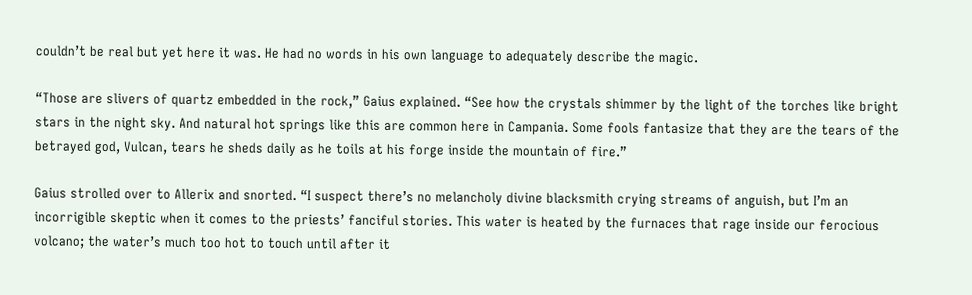couldn’t be real but yet here it was. He had no words in his own language to adequately describe the magic.

“Those are slivers of quartz embedded in the rock,” Gaius explained. “See how the crystals shimmer by the light of the torches like bright stars in the night sky. And natural hot springs like this are common here in Campania. Some fools fantasize that they are the tears of the betrayed god, Vulcan, tears he sheds daily as he toils at his forge inside the mountain of fire.”

Gaius strolled over to Allerix and snorted. “I suspect there’s no melancholy divine blacksmith crying streams of anguish, but I’m an incorrigible skeptic when it comes to the priests’ fanciful stories. This water is heated by the furnaces that rage inside our ferocious volcano; the water’s much too hot to touch until after it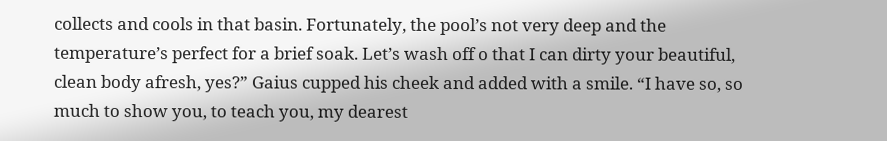collects and cools in that basin. Fortunately, the pool’s not very deep and the temperature’s perfect for a brief soak. Let’s wash off o that I can dirty your beautiful, clean body afresh, yes?” Gaius cupped his cheek and added with a smile. “I have so, so much to show you, to teach you, my dearest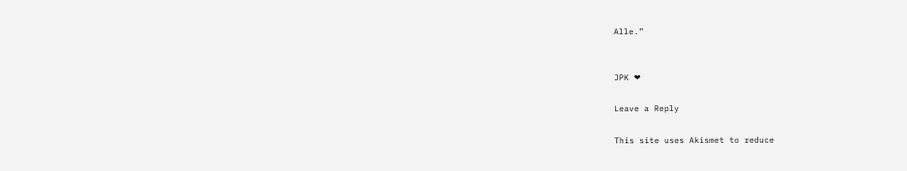Alle.”


JPK ❤

Leave a Reply

This site uses Akismet to reduce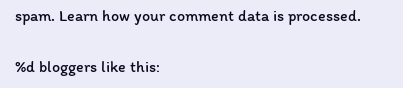spam. Learn how your comment data is processed.

%d bloggers like this: